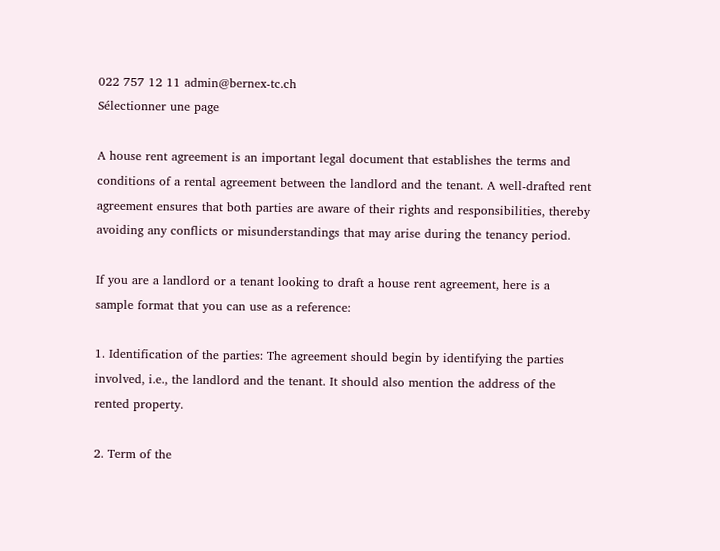022 757 12 11 admin@bernex-tc.ch
Sélectionner une page

A house rent agreement is an important legal document that establishes the terms and conditions of a rental agreement between the landlord and the tenant. A well-drafted rent agreement ensures that both parties are aware of their rights and responsibilities, thereby avoiding any conflicts or misunderstandings that may arise during the tenancy period.

If you are a landlord or a tenant looking to draft a house rent agreement, here is a sample format that you can use as a reference:

1. Identification of the parties: The agreement should begin by identifying the parties involved, i.e., the landlord and the tenant. It should also mention the address of the rented property.

2. Term of the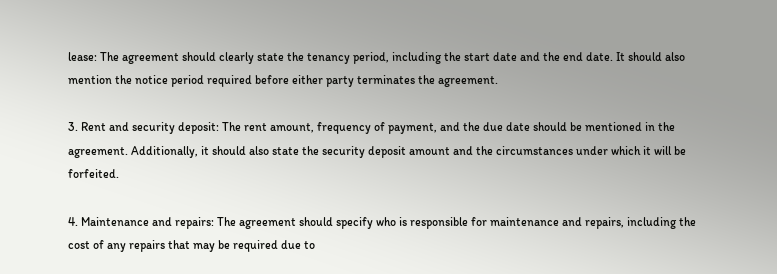lease: The agreement should clearly state the tenancy period, including the start date and the end date. It should also mention the notice period required before either party terminates the agreement.

3. Rent and security deposit: The rent amount, frequency of payment, and the due date should be mentioned in the agreement. Additionally, it should also state the security deposit amount and the circumstances under which it will be forfeited.

4. Maintenance and repairs: The agreement should specify who is responsible for maintenance and repairs, including the cost of any repairs that may be required due to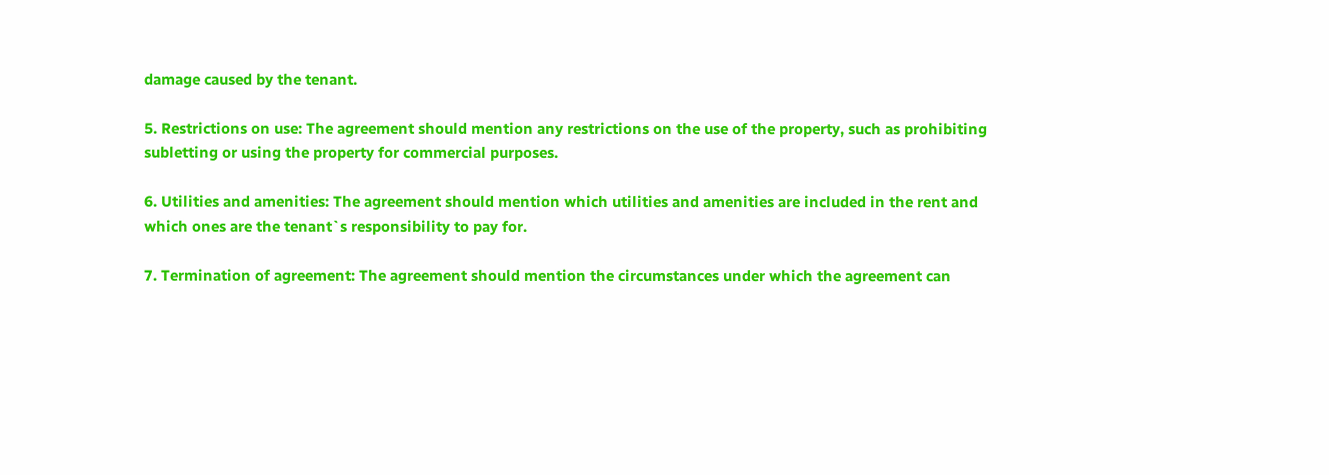damage caused by the tenant.

5. Restrictions on use: The agreement should mention any restrictions on the use of the property, such as prohibiting subletting or using the property for commercial purposes.

6. Utilities and amenities: The agreement should mention which utilities and amenities are included in the rent and which ones are the tenant`s responsibility to pay for.

7. Termination of agreement: The agreement should mention the circumstances under which the agreement can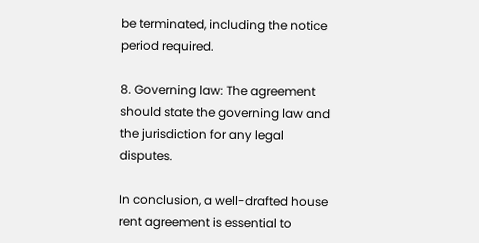be terminated, including the notice period required.

8. Governing law: The agreement should state the governing law and the jurisdiction for any legal disputes.

In conclusion, a well-drafted house rent agreement is essential to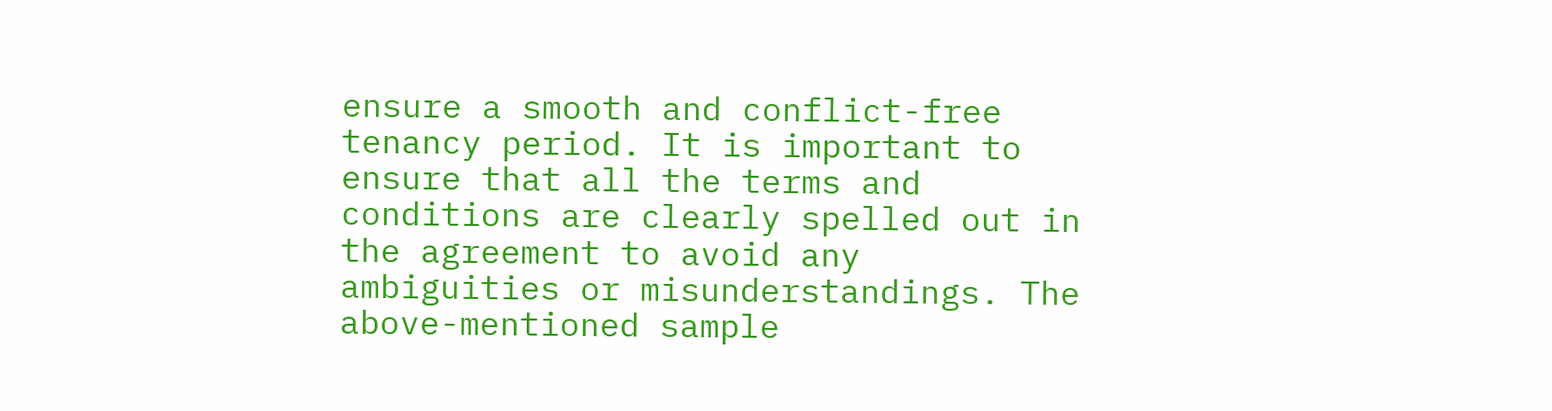ensure a smooth and conflict-free tenancy period. It is important to ensure that all the terms and conditions are clearly spelled out in the agreement to avoid any ambiguities or misunderstandings. The above-mentioned sample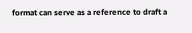format can serve as a reference to draft a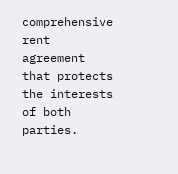comprehensive rent agreement that protects the interests of both parties.